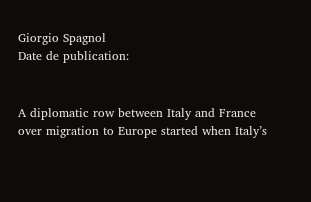Giorgio Spagnol
Date de publication:


A diplomatic row between Italy and France over migration to Europe started when Italy’s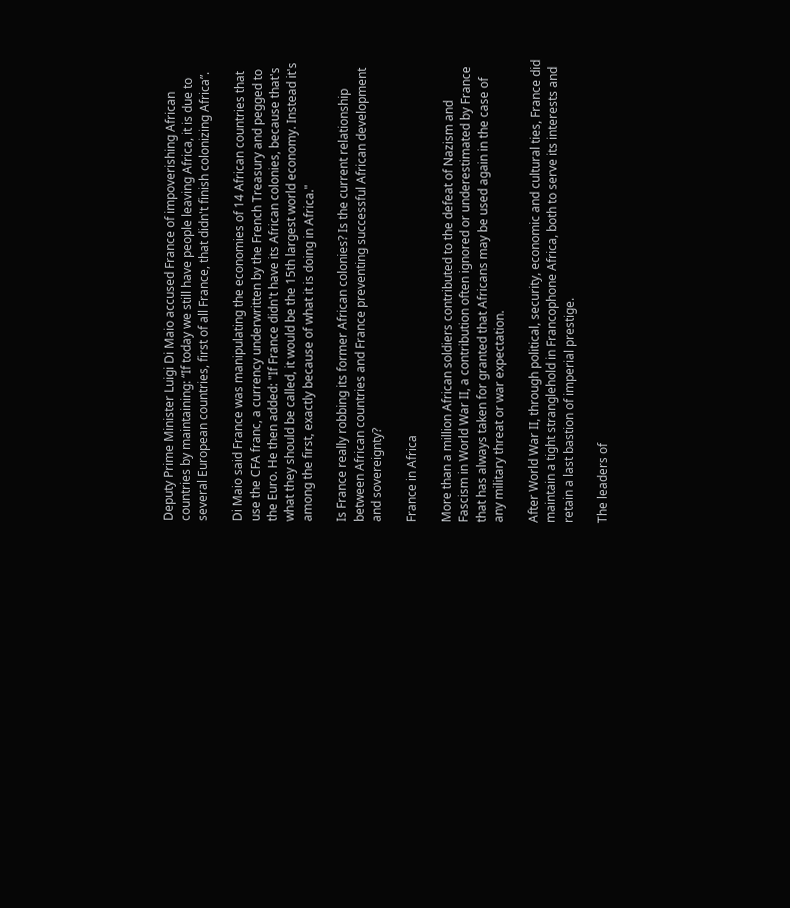Deputy Prime Minister Luigi Di Maio accused France of impoverishing African countries by maintaining: “If today we still have people leaving Africa, it is due to several European countries, first of all France, that didn't finish colonizing Africa”.

Di Maio said France was manipulating the economies of 14 African countries that use the CFA franc, a currency underwritten by the French Treasury and pegged to the Euro. He then added: "If France didn't have its African colonies, because that's what they should be called, it would be the 15th largest world economy. Instead it's among the first, exactly because of what it is doing in Africa."

Is France really robbing its former African colonies? Is the current relationship between African countries and France preventing successful African development and sovereignty?

France in Africa

More than a million African soldiers contributed to the defeat of Nazism and Fascism in World War II, a contribution often ignored or underestimated by France that has always taken for granted that Africans may be used again in the case of any military threat or war expectation.

After World War II, through political, security, economic and cultural ties, France did maintain a tight stranglehold in Francophone Africa, both to serve its interests and retain a last bastion of imperial prestige.

The leaders of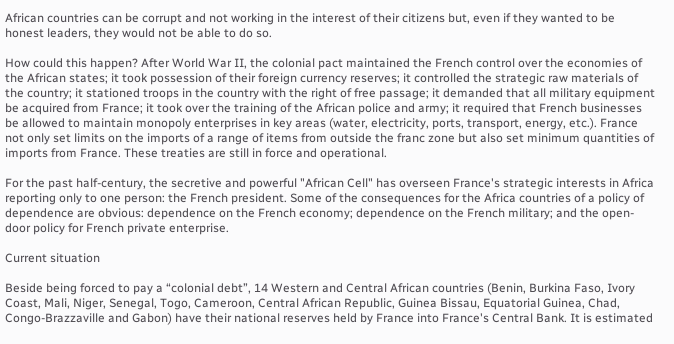African countries can be corrupt and not working in the interest of their citizens but, even if they wanted to be honest leaders, they would not be able to do so.

How could this happen? After World War II, the colonial pact maintained the French control over the economies of the African states; it took possession of their foreign currency reserves; it controlled the strategic raw materials of the country; it stationed troops in the country with the right of free passage; it demanded that all military equipment be acquired from France; it took over the training of the African police and army; it required that French businesses be allowed to maintain monopoly enterprises in key areas (water, electricity, ports, transport, energy, etc.). France not only set limits on the imports of a range of items from outside the franc zone but also set minimum quantities of imports from France. These treaties are still in force and operational.

For the past half-century, the secretive and powerful "African Cell" has overseen France's strategic interests in Africa reporting only to one person: the French president. Some of the consequences for the Africa countries of a policy of dependence are obvious: dependence on the French economy; dependence on the French military; and the open-door policy for French private enterprise.

Current situation

Beside being forced to pay a “colonial debt”, 14 Western and Central African countries (Benin, Burkina Faso, Ivory Coast, Mali, Niger, Senegal, Togo, Cameroon, Central African Republic, Guinea Bissau, Equatorial Guinea, Chad, Congo-Brazzaville and Gabon) have their national reserves held by France into France's Central Bank. It is estimated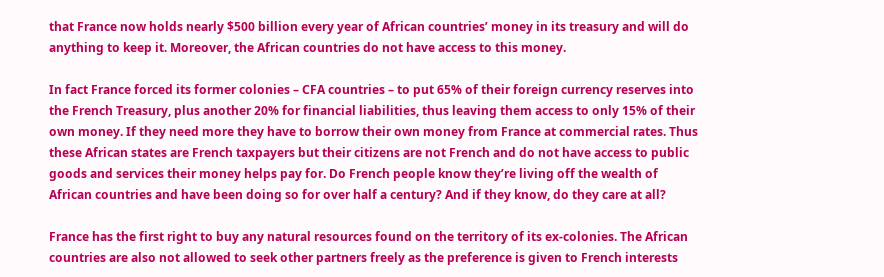that France now holds nearly $500 billion every year of African countries’ money in its treasury and will do anything to keep it. Moreover, the African countries do not have access to this money.

In fact France forced its former colonies – CFA countries – to put 65% of their foreign currency reserves into the French Treasury, plus another 20% for financial liabilities, thus leaving them access to only 15% of their own money. If they need more they have to borrow their own money from France at commercial rates. Thus these African states are French taxpayers but their citizens are not French and do not have access to public goods and services their money helps pay for. Do French people know they’re living off the wealth of African countries and have been doing so for over half a century? And if they know, do they care at all?

France has the first right to buy any natural resources found on the territory of its ex-colonies. The African countries are also not allowed to seek other partners freely as the preference is given to French interests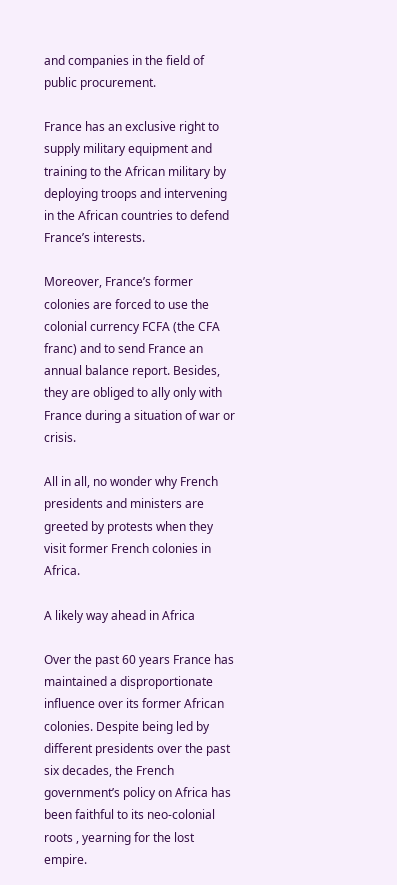and companies in the field of public procurement.

France has an exclusive right to supply military equipment and training to the African military by deploying troops and intervening in the African countries to defend France’s interests.

Moreover, France’s former colonies are forced to use the colonial currency FCFA (the CFA franc) and to send France an annual balance report. Besides, they are obliged to ally only with France during a situation of war or crisis.

All in all, no wonder why French presidents and ministers are greeted by protests when they visit former French colonies in Africa.

A likely way ahead in Africa

Over the past 60 years France has maintained a disproportionate influence over its former African colonies. Despite being led by different presidents over the past six decades, the French government’s policy on Africa has been faithful to its neo-colonial roots , yearning for the lost empire.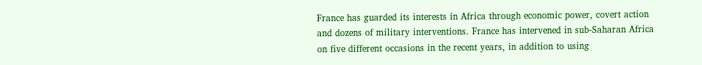France has guarded its interests in Africa through economic power, covert action and dozens of military interventions. France has intervened in sub-Saharan Africa on five different occasions in the recent years, in addition to using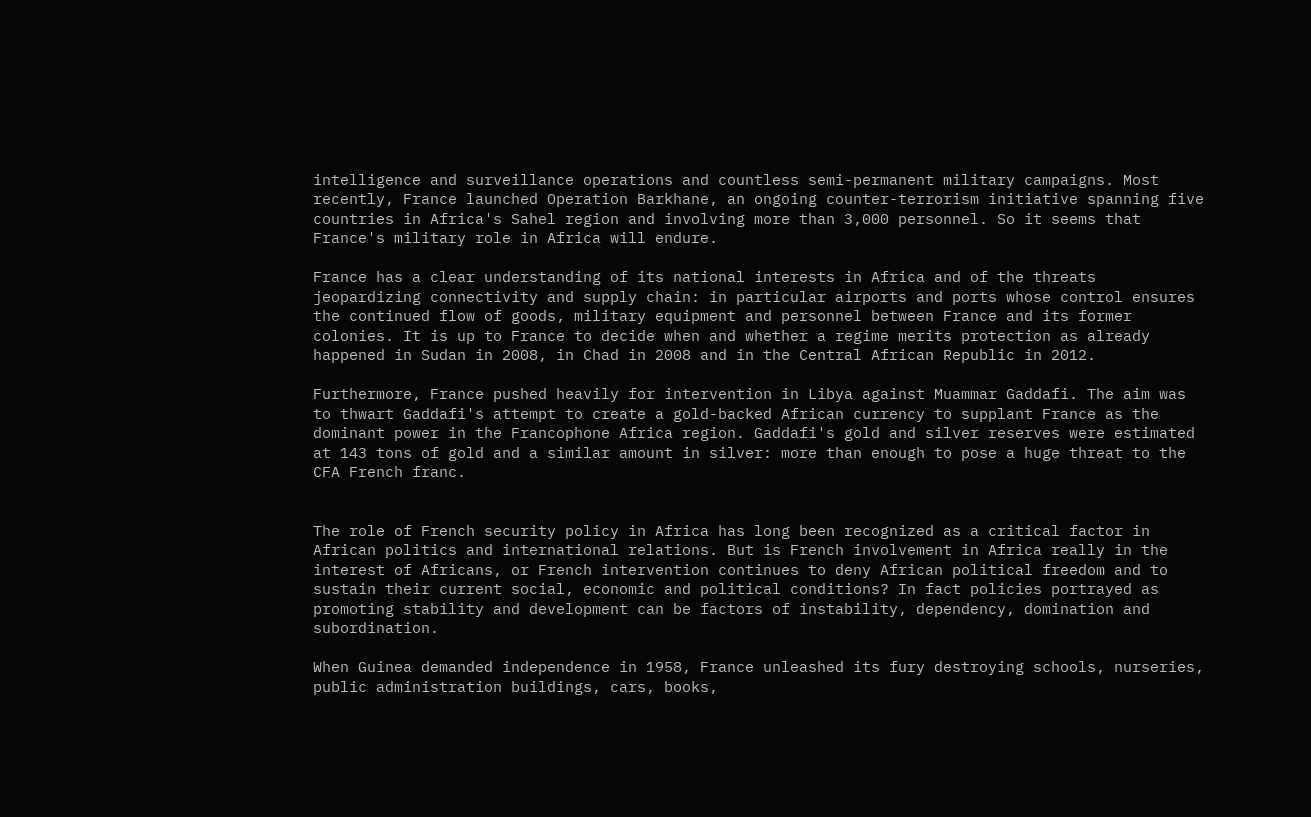intelligence and surveillance operations and countless semi-permanent military campaigns. Most recently, France launched Operation Barkhane, an ongoing counter-terrorism initiative spanning five countries in Africa's Sahel region and involving more than 3,000 personnel. So it seems that France's military role in Africa will endure.

France has a clear understanding of its national interests in Africa and of the threats jeopardizing connectivity and supply chain: in particular airports and ports whose control ensures the continued flow of goods, military equipment and personnel between France and its former colonies. It is up to France to decide when and whether a regime merits protection as already happened in Sudan in 2008, in Chad in 2008 and in the Central African Republic in 2012.

Furthermore, France pushed heavily for intervention in Libya against Muammar Gaddafi. The aim was to thwart Gaddafi's attempt to create a gold-backed African currency to supplant France as the dominant power in the Francophone Africa region. Gaddafi's gold and silver reserves were estimated at 143 tons of gold and a similar amount in silver: more than enough to pose a huge threat to the CFA French franc.


The role of French security policy in Africa has long been recognized as a critical factor in African politics and international relations. But is French involvement in Africa really in the interest of Africans, or French intervention continues to deny African political freedom and to sustain their current social, economic and political conditions? In fact policies portrayed as promoting stability and development can be factors of instability, dependency, domination and subordination.

When Guinea demanded independence in 1958, France unleashed its fury destroying schools, nurseries, public administration buildings, cars, books,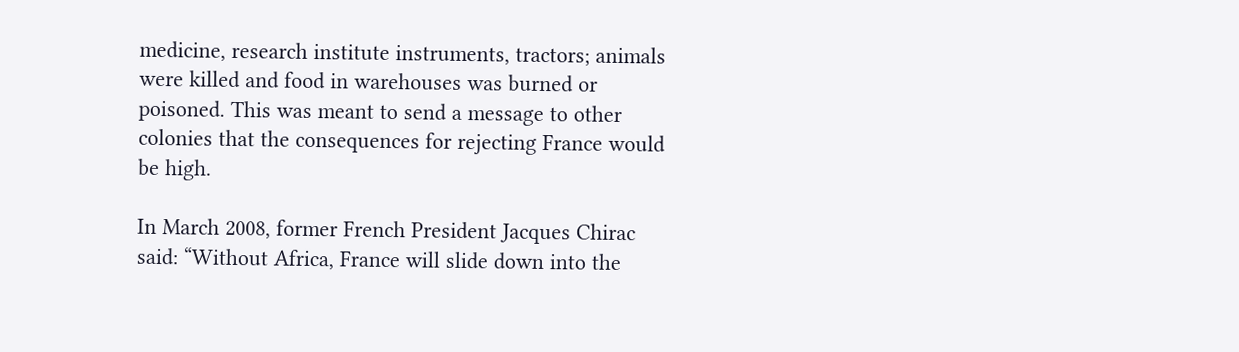medicine, research institute instruments, tractors; animals were killed and food in warehouses was burned or poisoned. This was meant to send a message to other colonies that the consequences for rejecting France would be high.

In March 2008, former French President Jacques Chirac said: “Without Africa, France will slide down into the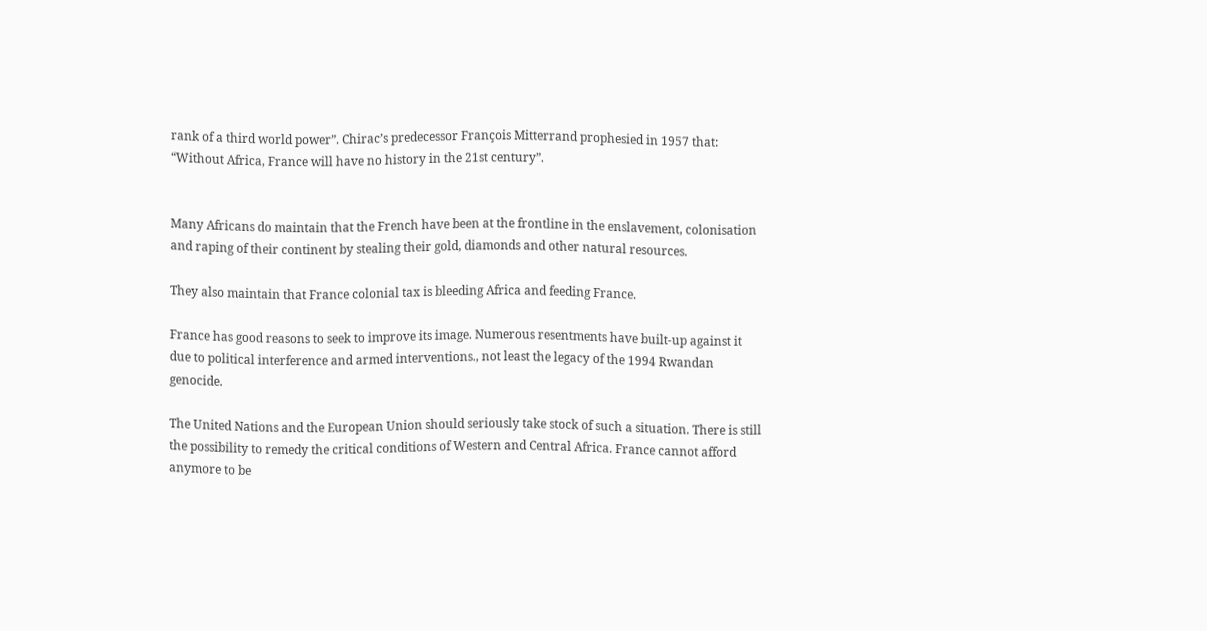rank of a third world power”. Chirac’s predecessor François Mitterrand prophesied in 1957 that: “Without Africa, France will have no history in the 21st century”.


Many Africans do maintain that the French have been at the frontline in the enslavement, colonisation and raping of their continent by stealing their gold, diamonds and other natural resources.

They also maintain that France colonial tax is bleeding Africa and feeding France.

France has good reasons to seek to improve its image. Numerous resentments have built-up against it due to political interference and armed interventions., not least the legacy of the 1994 Rwandan genocide.

The United Nations and the European Union should seriously take stock of such a situation. There is still the possibility to remedy the critical conditions of Western and Central Africa. France cannot afford anymore to be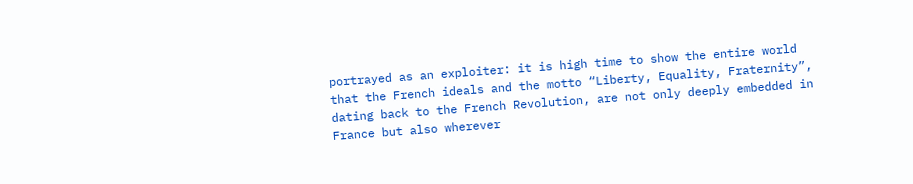portrayed as an exploiter: it is high time to show the entire world that the French ideals and the motto “Liberty, Equality, Fraternity”, dating back to the French Revolution, are not only deeply embedded in France but also wherever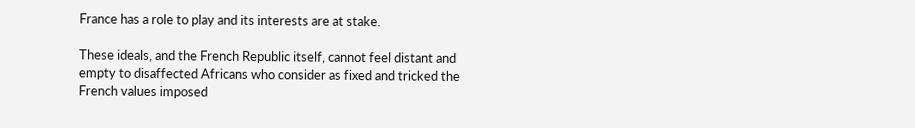France has a role to play and its interests are at stake.

These ideals, and the French Republic itself, cannot feel distant and empty to disaffected Africans who consider as fixed and tricked the French values imposed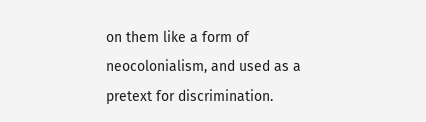on them like a form of neocolonialism, and used as a pretext for discrimination.